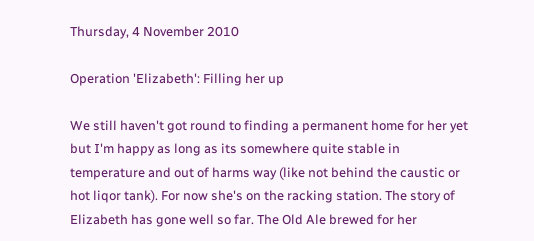Thursday, 4 November 2010

Operation 'Elizabeth': Filling her up

We still haven't got round to finding a permanent home for her yet but I'm happy as long as its somewhere quite stable in temperature and out of harms way (like not behind the caustic or hot liqor tank). For now she's on the racking station. The story of Elizabeth has gone well so far. The Old Ale brewed for her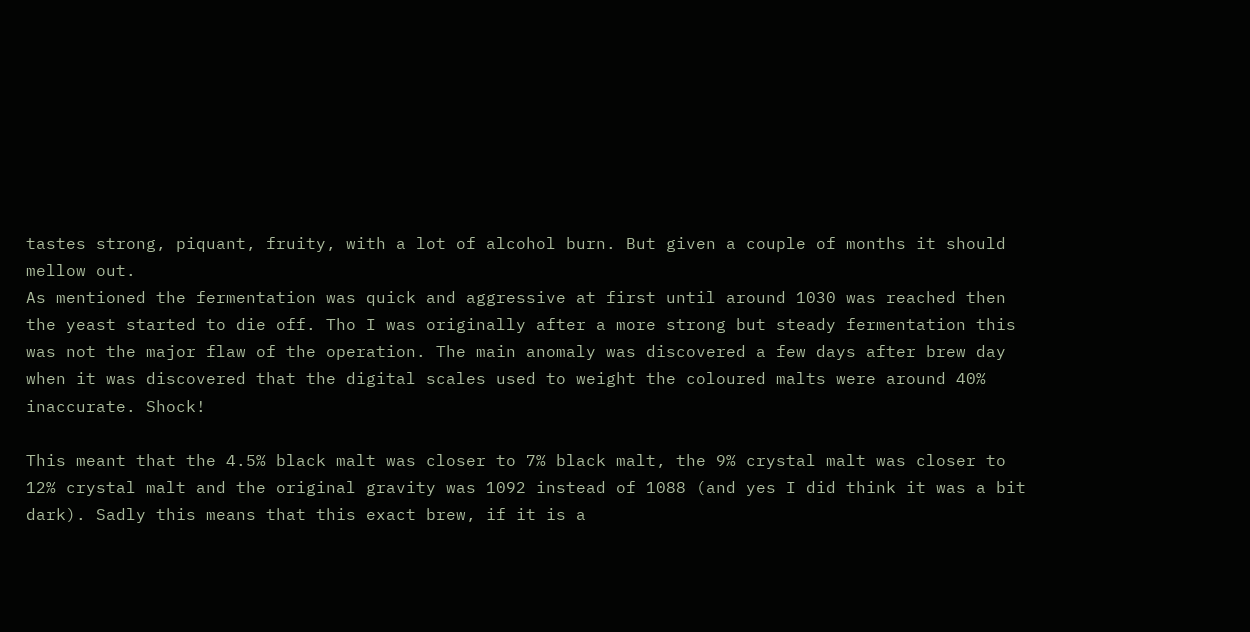tastes strong, piquant, fruity, with a lot of alcohol burn. But given a couple of months it should mellow out.
As mentioned the fermentation was quick and aggressive at first until around 1030 was reached then the yeast started to die off. Tho I was originally after a more strong but steady fermentation this was not the major flaw of the operation. The main anomaly was discovered a few days after brew day when it was discovered that the digital scales used to weight the coloured malts were around 40% inaccurate. Shock!

This meant that the 4.5% black malt was closer to 7% black malt, the 9% crystal malt was closer to 12% crystal malt and the original gravity was 1092 instead of 1088 (and yes I did think it was a bit dark). Sadly this means that this exact brew, if it is a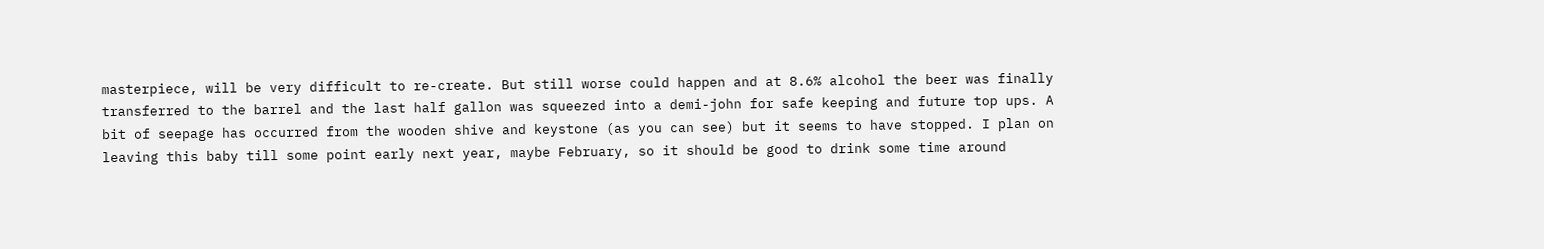masterpiece, will be very difficult to re-create. But still worse could happen and at 8.6% alcohol the beer was finally transferred to the barrel and the last half gallon was squeezed into a demi-john for safe keeping and future top ups. A bit of seepage has occurred from the wooden shive and keystone (as you can see) but it seems to have stopped. I plan on leaving this baby till some point early next year, maybe February, so it should be good to drink some time around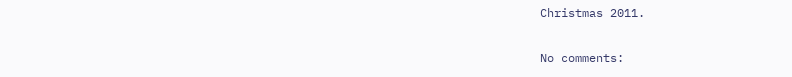Christmas 2011.

No comments: